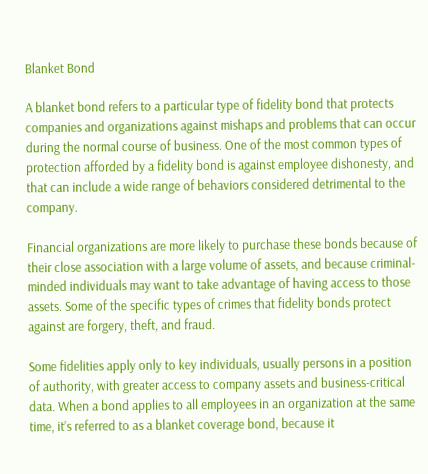Blanket Bond

A blanket bond refers to a particular type of fidelity bond that protects companies and organizations against mishaps and problems that can occur during the normal course of business. One of the most common types of protection afforded by a fidelity bond is against employee dishonesty, and that can include a wide range of behaviors considered detrimental to the company.

Financial organizations are more likely to purchase these bonds because of their close association with a large volume of assets, and because criminal-minded individuals may want to take advantage of having access to those assets. Some of the specific types of crimes that fidelity bonds protect against are forgery, theft, and fraud.

Some fidelities apply only to key individuals, usually persons in a position of authority, with greater access to company assets and business-critical data. When a bond applies to all employees in an organization at the same time, it’s referred to as a blanket coverage bond, because it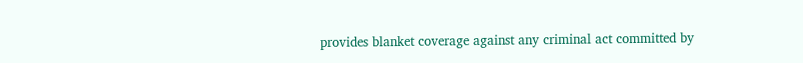provides blanket coverage against any criminal act committed by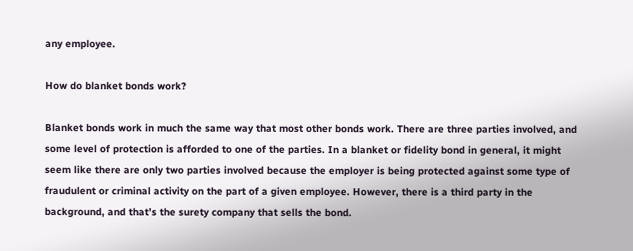any employee.

How do blanket bonds work?

Blanket bonds work in much the same way that most other bonds work. There are three parties involved, and some level of protection is afforded to one of the parties. In a blanket or fidelity bond in general, it might seem like there are only two parties involved because the employer is being protected against some type of fraudulent or criminal activity on the part of a given employee. However, there is a third party in the background, and that’s the surety company that sells the bond.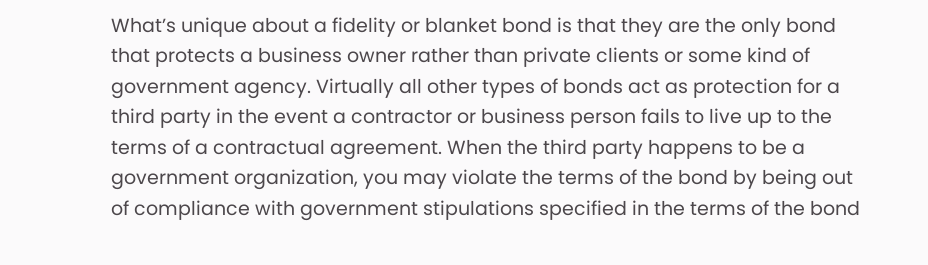What’s unique about a fidelity or blanket bond is that they are the only bond that protects a business owner rather than private clients or some kind of government agency. Virtually all other types of bonds act as protection for a third party in the event a contractor or business person fails to live up to the terms of a contractual agreement. When the third party happens to be a government organization, you may violate the terms of the bond by being out of compliance with government stipulations specified in the terms of the bond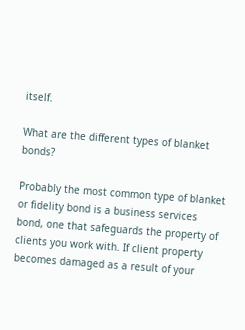itself.

What are the different types of blanket bonds?

Probably the most common type of blanket or fidelity bond is a business services bond, one that safeguards the property of clients you work with. If client property becomes damaged as a result of your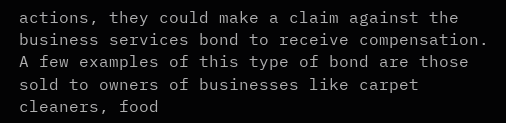actions, they could make a claim against the business services bond to receive compensation. A few examples of this type of bond are those sold to owners of businesses like carpet cleaners, food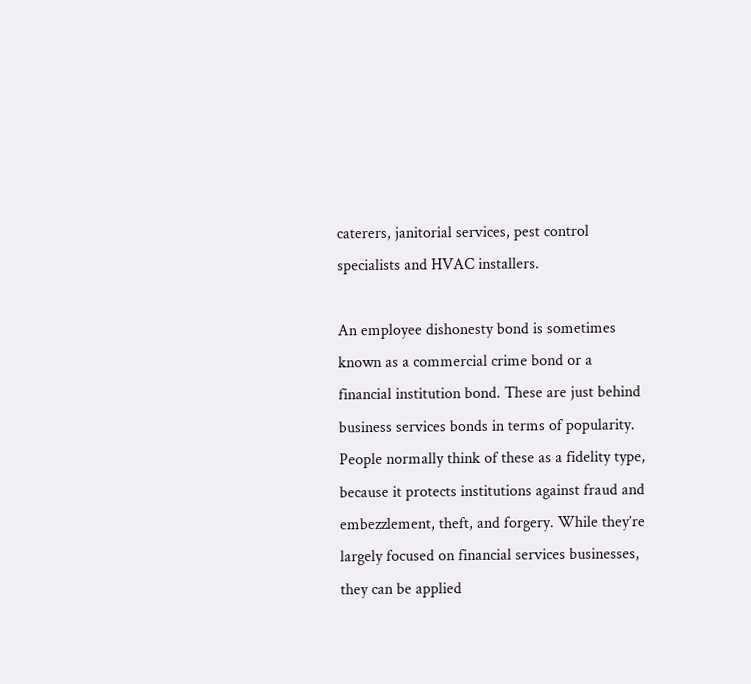caterers, janitorial services, pest control specialists and HVAC installers.

An employee dishonesty bond is sometimes known as a commercial crime bond or a financial institution bond. These are just behind business services bonds in terms of popularity. People normally think of these as a fidelity type, because it protects institutions against fraud and embezzlement, theft, and forgery. While they’re largely focused on financial services businesses, they can be applied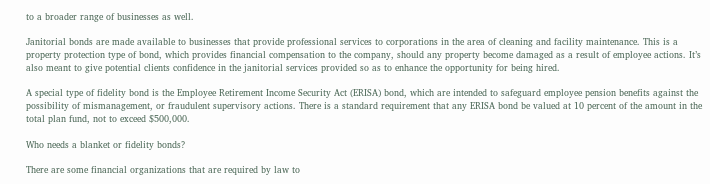to a broader range of businesses as well.

Janitorial bonds are made available to businesses that provide professional services to corporations in the area of cleaning and facility maintenance. This is a property protection type of bond, which provides financial compensation to the company, should any property become damaged as a result of employee actions. It’s also meant to give potential clients confidence in the janitorial services provided so as to enhance the opportunity for being hired.

A special type of fidelity bond is the Employee Retirement Income Security Act (ERISA) bond, which are intended to safeguard employee pension benefits against the possibility of mismanagement, or fraudulent supervisory actions. There is a standard requirement that any ERISA bond be valued at 10 percent of the amount in the total plan fund, not to exceed $500,000.

Who needs a blanket or fidelity bonds?

There are some financial organizations that are required by law to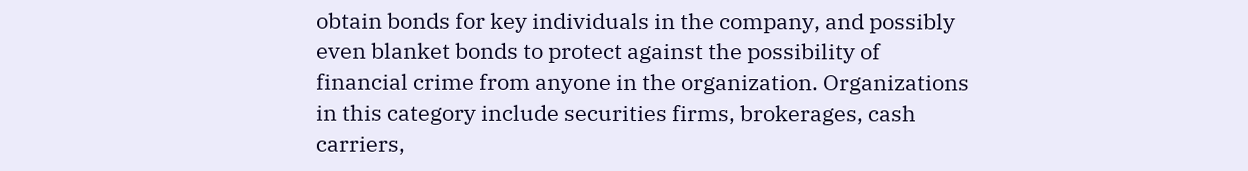obtain bonds for key individuals in the company, and possibly even blanket bonds to protect against the possibility of financial crime from anyone in the organization. Organizations in this category include securities firms, brokerages, cash carriers,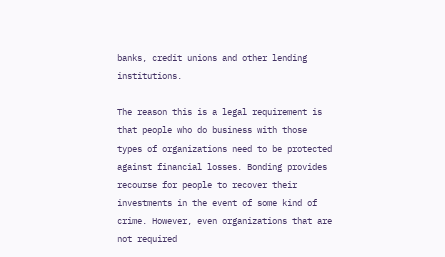banks, credit unions and other lending institutions.

The reason this is a legal requirement is that people who do business with those types of organizations need to be protected against financial losses. Bonding provides recourse for people to recover their investments in the event of some kind of crime. However, even organizations that are not required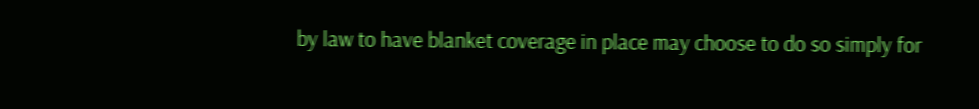by law to have blanket coverage in place may choose to do so simply for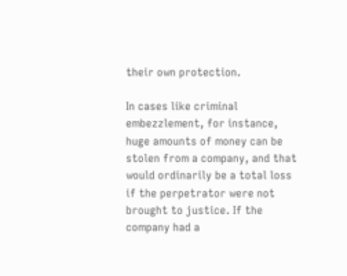their own protection.

In cases like criminal embezzlement, for instance, huge amounts of money can be stolen from a company, and that would ordinarily be a total loss if the perpetrator were not brought to justice. If the company had a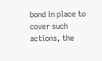bond in place to cover such actions, the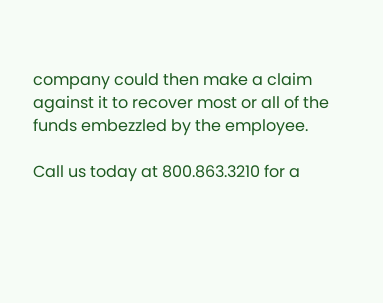company could then make a claim against it to recover most or all of the funds embezzled by the employee.

Call us today at 800.863.3210 for a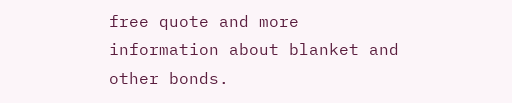free quote and more information about blanket and other bonds.